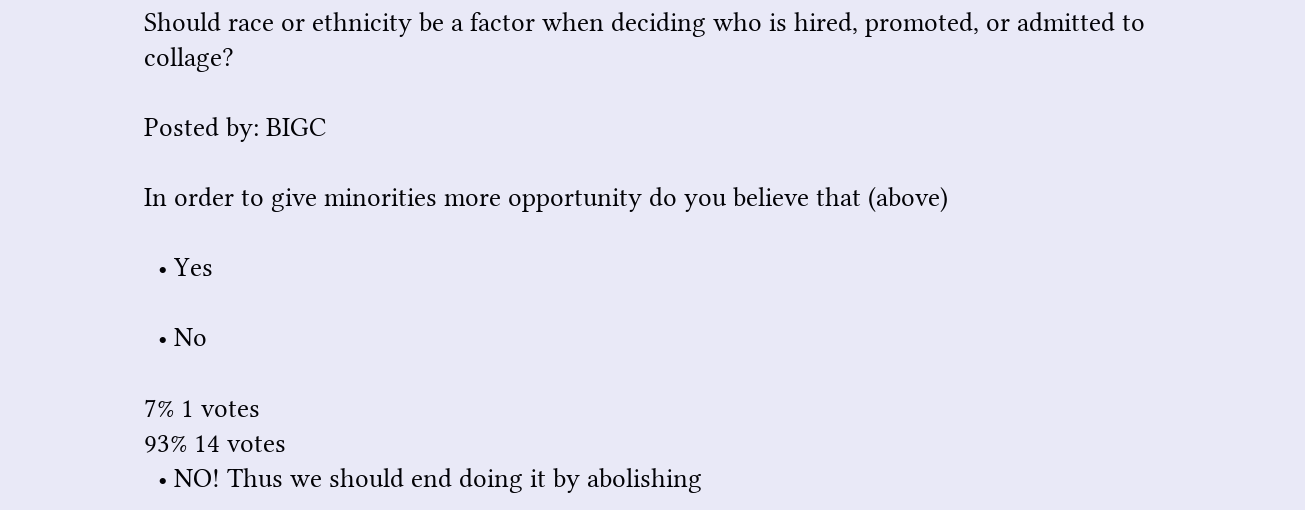Should race or ethnicity be a factor when deciding who is hired, promoted, or admitted to collage?

Posted by: BIGC

In order to give minorities more opportunity do you believe that (above)

  • Yes

  • No

7% 1 votes
93% 14 votes
  • NO! Thus we should end doing it by abolishing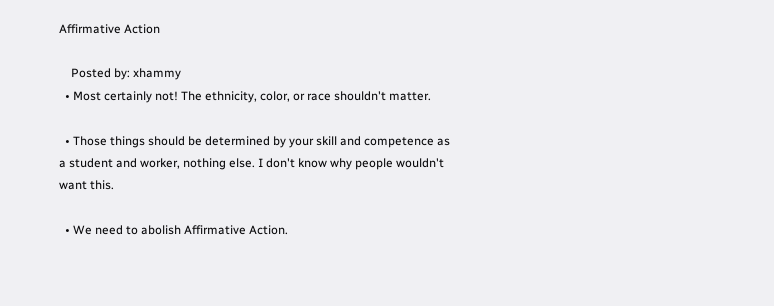Affirmative Action

    Posted by: xhammy
  • Most certainly not! The ethnicity, color, or race shouldn't matter.

  • Those things should be determined by your skill and competence as a student and worker, nothing else. I don't know why people wouldn't want this.

  • We need to abolish Affirmative Action.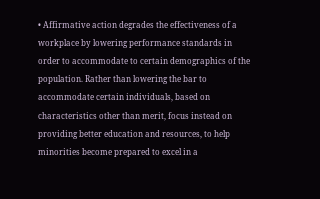• Affirmative action degrades the effectiveness of a workplace by lowering performance standards in order to accommodate to certain demographics of the population. Rather than lowering the bar to accommodate certain individuals, based on characteristics other than merit, focus instead on providing better education and resources, to help minorities become prepared to excel in a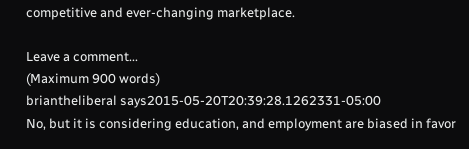competitive and ever-changing marketplace.

Leave a comment...
(Maximum 900 words)
briantheliberal says2015-05-20T20:39:28.1262331-05:00
No, but it is considering education, and employment are biased in favor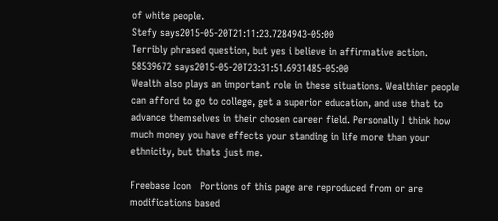of white people.
Stefy says2015-05-20T21:11:23.7284943-05:00
Terribly phrased question, but yes i believe in affirmative action.
58539672 says2015-05-20T23:31:51.6931485-05:00
Wealth also plays an important role in these situations. Wealthier people can afford to go to college, get a superior education, and use that to advance themselves in their chosen career field. Personally I think how much money you have effects your standing in life more than your ethnicity, but thats just me.

Freebase Icon   Portions of this page are reproduced from or are modifications based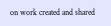on work created and shared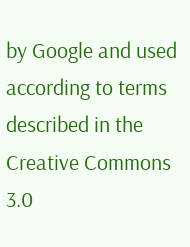by Google and used according to terms described in the Creative Commons 3.0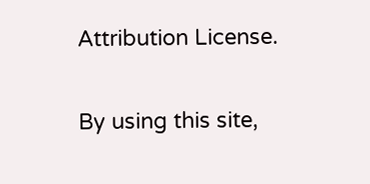Attribution License.

By using this site,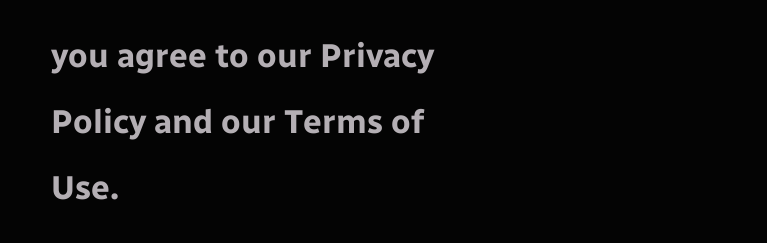you agree to our Privacy Policy and our Terms of Use.